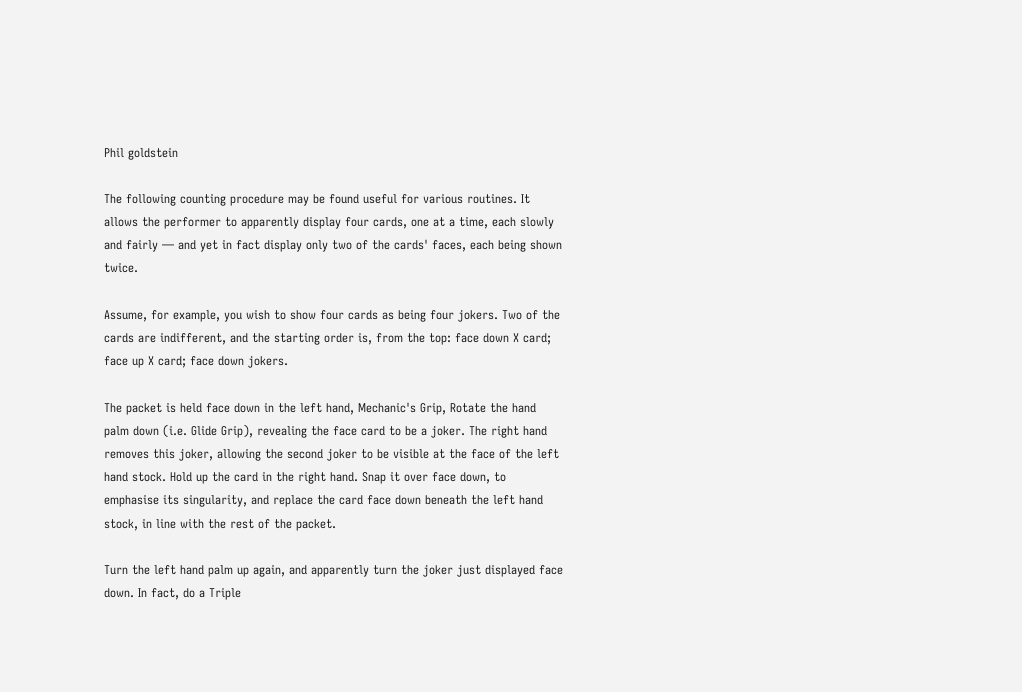Phil goldstein

The following counting procedure may be found useful for various routines. It allows the performer to apparently display four cards, one at a time, each slowly and fairly — and yet in fact display only two of the cards' faces, each being shown twice.

Assume, for example, you wish to show four cards as being four jokers. Two of the cards are indifferent, and the starting order is, from the top: face down X card; face up X card; face down jokers.

The packet is held face down in the left hand, Mechanic's Grip, Rotate the hand palm down (i.e. Glide Grip), revealing the face card to be a joker. The right hand removes this joker, allowing the second joker to be visible at the face of the left hand stock. Hold up the card in the right hand. Snap it over face down, to emphasise its singularity, and replace the card face down beneath the left hand stock, in line with the rest of the packet.

Turn the left hand palm up again, and apparently turn the joker just displayed face down. In fact, do a Triple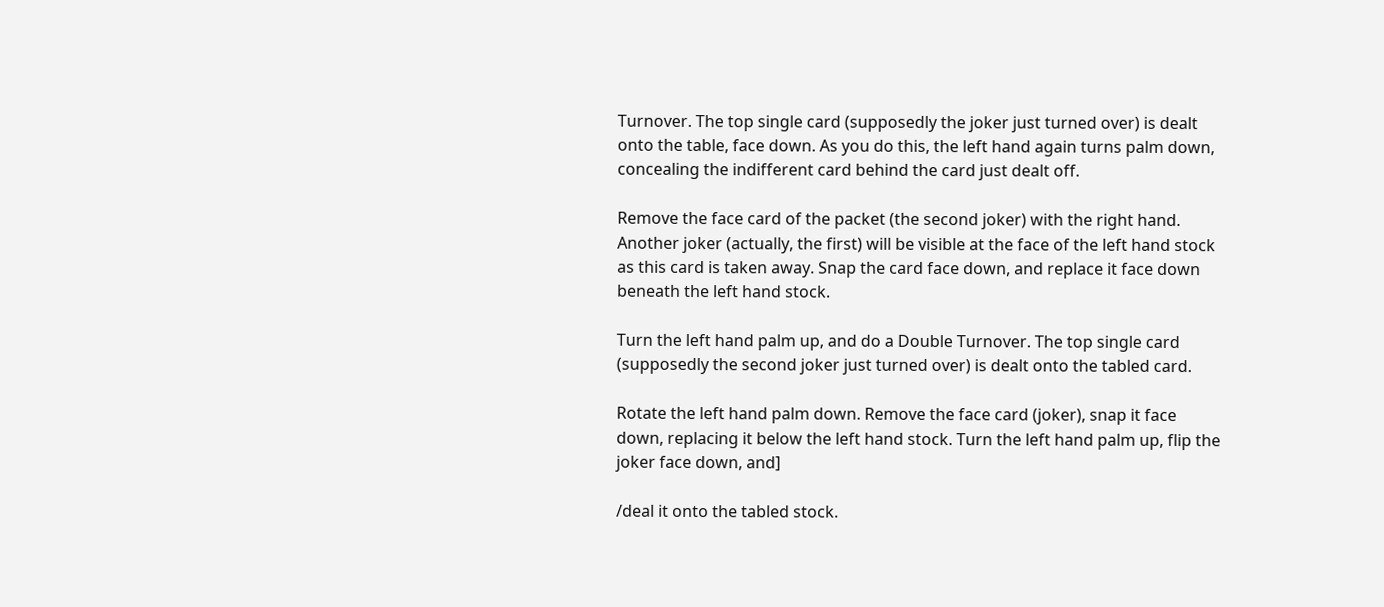Turnover. The top single card (supposedly the joker just turned over) is dealt onto the table, face down. As you do this, the left hand again turns palm down, concealing the indifferent card behind the card just dealt off.

Remove the face card of the packet (the second joker) with the right hand. Another joker (actually, the first) will be visible at the face of the left hand stock as this card is taken away. Snap the card face down, and replace it face down beneath the left hand stock.

Turn the left hand palm up, and do a Double Turnover. The top single card (supposedly the second joker just turned over) is dealt onto the tabled card.

Rotate the left hand palm down. Remove the face card (joker), snap it face down, replacing it below the left hand stock. Turn the left hand palm up, flip the joker face down, and]

/deal it onto the tabled stock.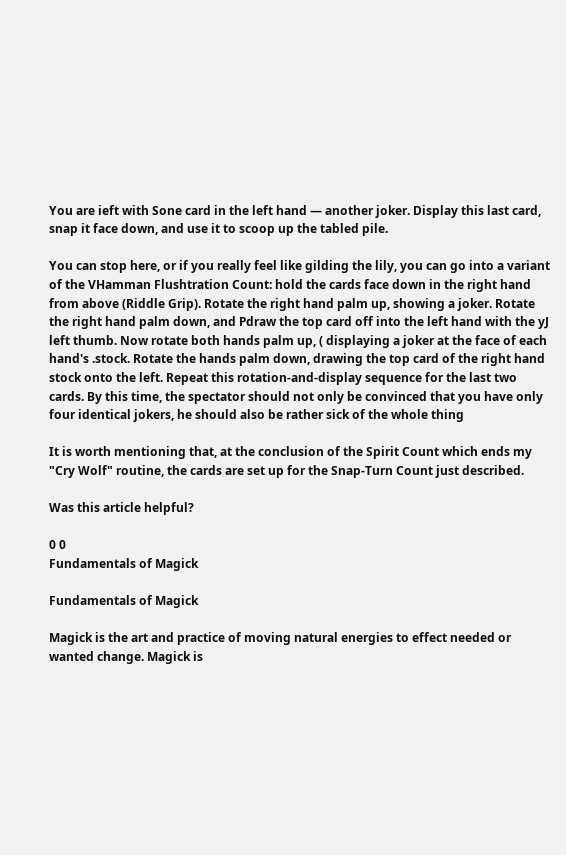You are ieft with Sone card in the left hand — another joker. Display this last card, snap it face down, and use it to scoop up the tabled pile.

You can stop here, or if you really feel like gilding the lily, you can go into a variant of the VHamman Flushtration Count: hold the cards face down in the right hand from above (Riddle Grip). Rotate the right hand palm up, showing a joker. Rotate the right hand palm down, and Pdraw the top card off into the left hand with the yJ left thumb. Now rotate both hands palm up, ( displaying a joker at the face of each hand's .stock. Rotate the hands palm down, drawing the top card of the right hand stock onto the left. Repeat this rotation-and-display sequence for the last two cards. By this time, the spectator should not only be convinced that you have only four identical jokers, he should also be rather sick of the whole thing

It is worth mentioning that, at the conclusion of the Spirit Count which ends my "Cry Wolf" routine, the cards are set up for the Snap-Turn Count just described.

Was this article helpful?

0 0
Fundamentals of Magick

Fundamentals of Magick

Magick is the art and practice of moving natural energies to effect needed or wanted change. Magick is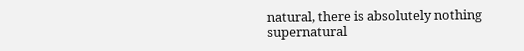natural, there is absolutely nothing supernatural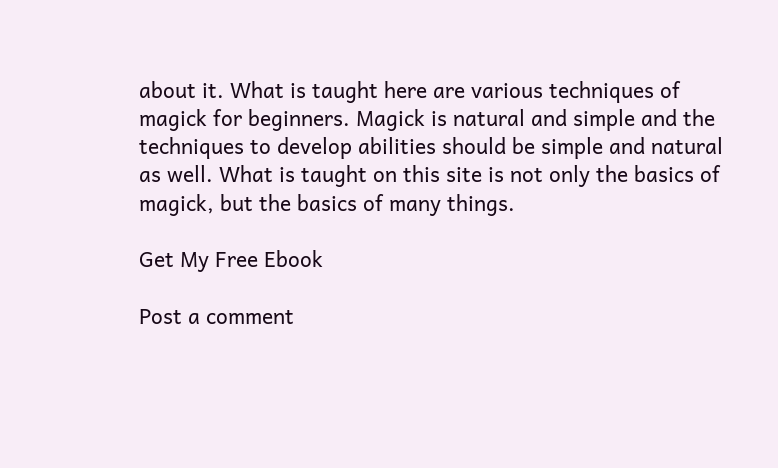about it. What is taught here are various techniques of magick for beginners. Magick is natural and simple and the techniques to develop abilities should be simple and natural as well. What is taught on this site is not only the basics of magick, but the basics of many things.

Get My Free Ebook

Post a comment